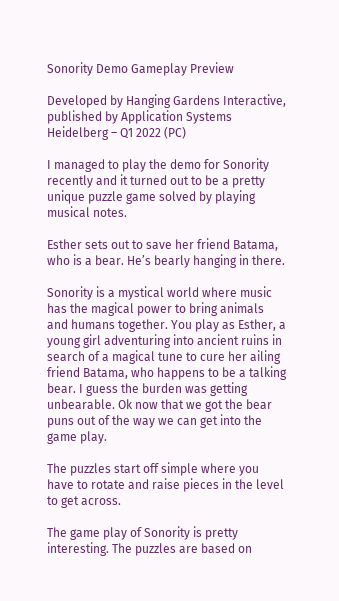Sonority Demo Gameplay Preview

Developed by Hanging Gardens Interactive, published by Application Systems Heidelberg – Q1 2022 (PC)

I managed to play the demo for Sonority recently and it turned out to be a pretty unique puzzle game solved by playing musical notes.

Esther sets out to save her friend Batama, who is a bear. He’s bearly hanging in there.

Sonority is a mystical world where music has the magical power to bring animals and humans together. You play as Esther, a young girl adventuring into ancient ruins in search of a magical tune to cure her ailing friend Batama, who happens to be a talking bear. I guess the burden was getting unbearable. Ok now that we got the bear puns out of the way we can get into the game play.

The puzzles start off simple where you have to rotate and raise pieces in the level to get across.

The game play of Sonority is pretty interesting. The puzzles are based on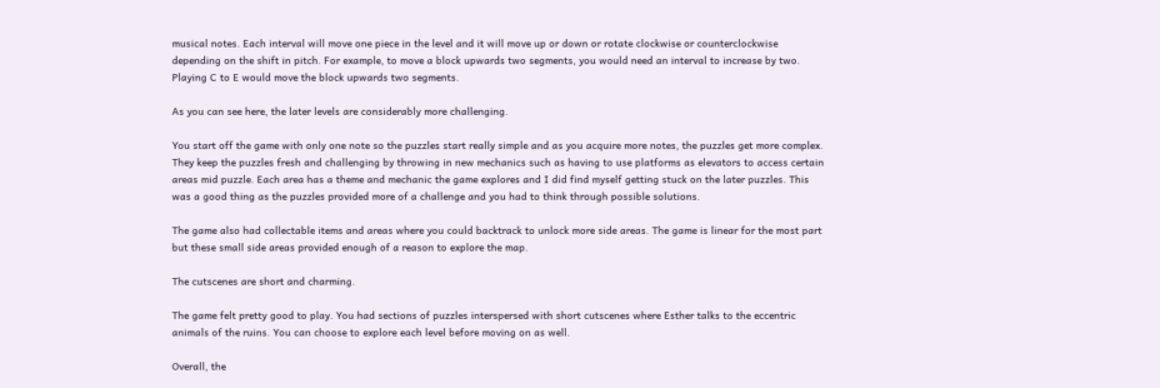musical notes. Each interval will move one piece in the level and it will move up or down or rotate clockwise or counterclockwise depending on the shift in pitch. For example, to move a block upwards two segments, you would need an interval to increase by two. Playing C to E would move the block upwards two segments.

As you can see here, the later levels are considerably more challenging.

You start off the game with only one note so the puzzles start really simple and as you acquire more notes, the puzzles get more complex. They keep the puzzles fresh and challenging by throwing in new mechanics such as having to use platforms as elevators to access certain areas mid puzzle. Each area has a theme and mechanic the game explores and I did find myself getting stuck on the later puzzles. This was a good thing as the puzzles provided more of a challenge and you had to think through possible solutions.

The game also had collectable items and areas where you could backtrack to unlock more side areas. The game is linear for the most part but these small side areas provided enough of a reason to explore the map.

The cutscenes are short and charming.

The game felt pretty good to play. You had sections of puzzles interspersed with short cutscenes where Esther talks to the eccentric animals of the ruins. You can choose to explore each level before moving on as well.

Overall, the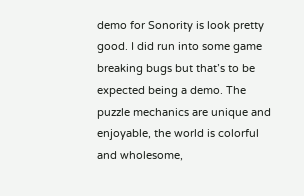demo for Sonority is look pretty good. I did run into some game breaking bugs but that’s to be expected being a demo. The puzzle mechanics are unique and enjoyable, the world is colorful and wholesome,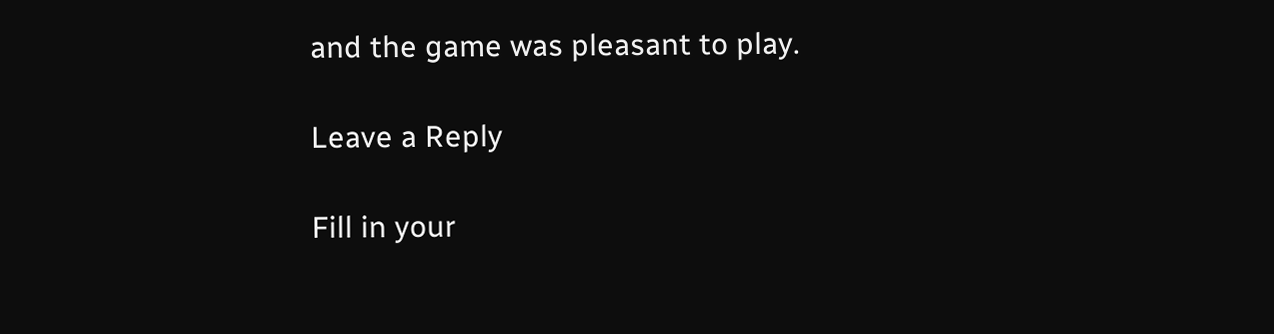and the game was pleasant to play.

Leave a Reply

Fill in your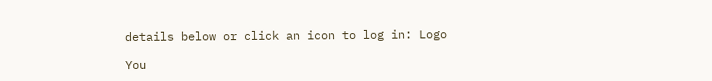details below or click an icon to log in: Logo

You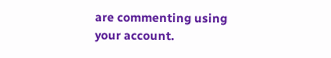are commenting using your account.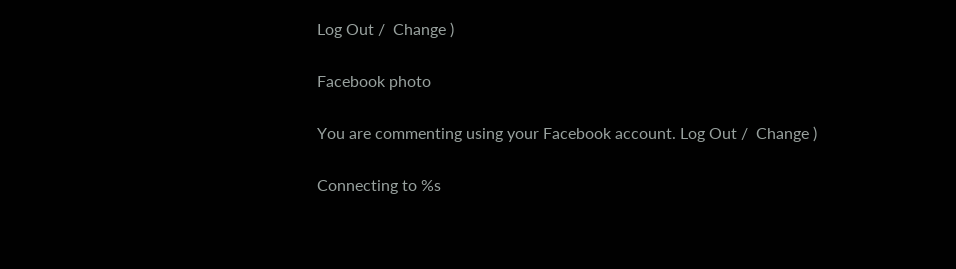Log Out /  Change )

Facebook photo

You are commenting using your Facebook account. Log Out /  Change )

Connecting to %s